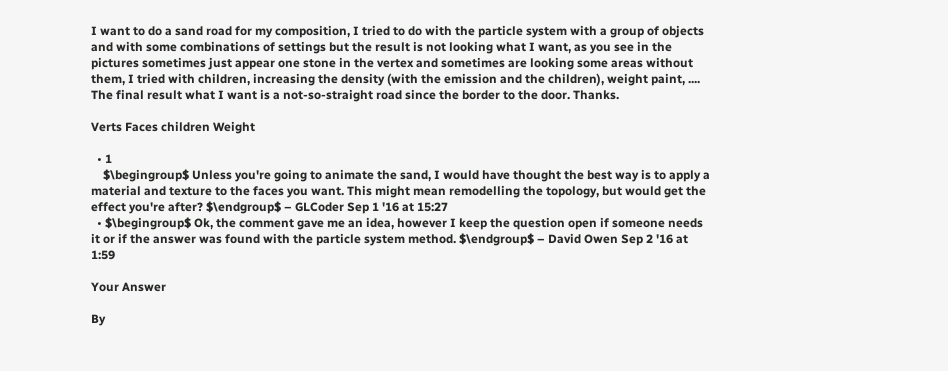I want to do a sand road for my composition, I tried to do with the particle system with a group of objects and with some combinations of settings but the result is not looking what I want, as you see in the pictures sometimes just appear one stone in the vertex and sometimes are looking some areas without them, I tried with children, increasing the density (with the emission and the children), weight paint, .... The final result what I want is a not-so-straight road since the border to the door. Thanks.

Verts Faces children Weight

  • 1
    $\begingroup$ Unless you're going to animate the sand, I would have thought the best way is to apply a material and texture to the faces you want. This might mean remodelling the topology, but would get the effect you're after? $\endgroup$ – GLCoder Sep 1 '16 at 15:27
  • $\begingroup$ Ok, the comment gave me an idea, however I keep the question open if someone needs it or if the answer was found with the particle system method. $\endgroup$ – David Owen Sep 2 '16 at 1:59

Your Answer

By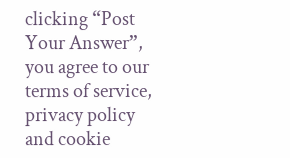clicking “Post Your Answer”, you agree to our terms of service, privacy policy and cookie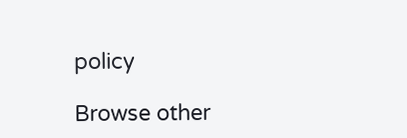policy

Browse other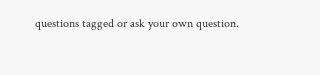questions tagged or ask your own question.